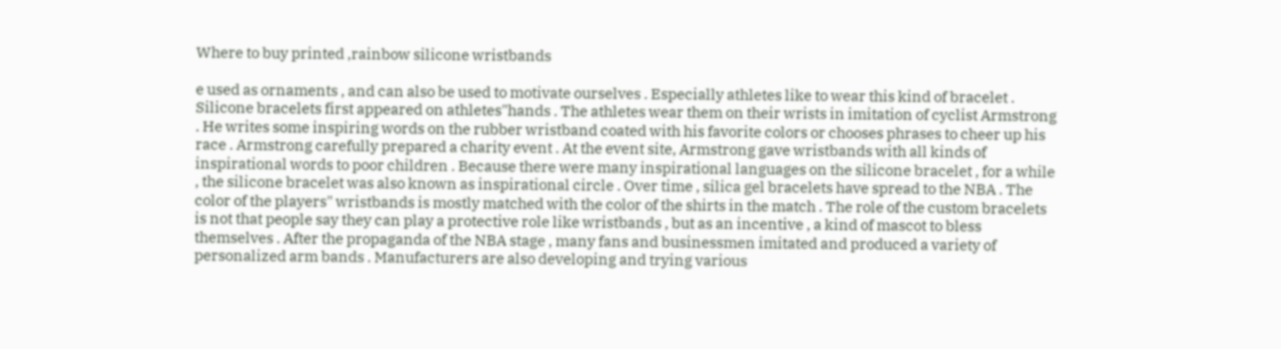Where to buy printed ,rainbow silicone wristbands

e used as ornaments , and can also be used to motivate ourselves . Especially athletes like to wear this kind of bracelet .   Silicone bracelets first appeared on athletes"hands . The athletes wear them on their wrists in imitation of cyclist Armstrong . He writes some inspiring words on the rubber wristband coated with his favorite colors or chooses phrases to cheer up his race . Armstrong carefully prepared a charity event . At the event site, Armstrong gave wristbands with all kinds of inspirational words to poor children . Because there were many inspirational languages on the silicone bracelet , for a while , the silicone bracelet was also known as inspirational circle . Over time , silica gel bracelets have spread to the NBA . The color of the players" wristbands is mostly matched with the color of the shirts in the match . The role of the custom bracelets is not that people say they can play a protective role like wristbands , but as an incentive , a kind of mascot to bless themselves . After the propaganda of the NBA stage , many fans and businessmen imitated and produced a variety of personalized arm bands . Manufacturers are also developing and trying various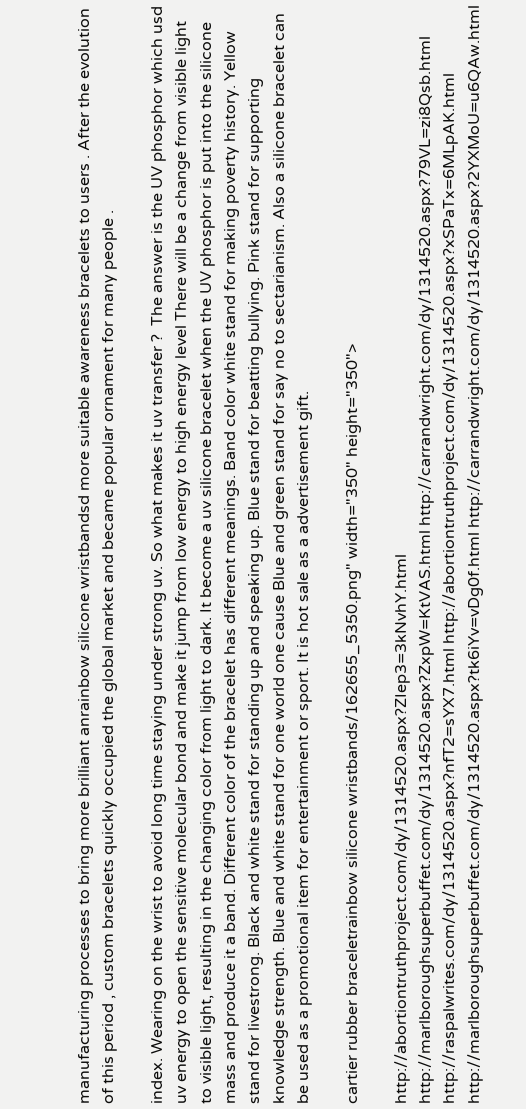manufacturing processes to bring more brilliant anrainbow silicone wristbandsd more suitable awareness bracelets to users . After the evolution of this period , custom bracelets quickly occupied the global market and became popular ornament for many people .

index. Wearing on the wrist to avoid long time staying under strong uv. So what makes it uv transfer ?  The answer is the UV phosphor which usd uv energy to open the sensitive molecular bond and make it jump from low energy to high energy level There will be a change from visible light to visible light, resulting in the changing color from light to dark. It become a uv silicone bracelet when the UV phosphor is put into the silicone mass and produce it a band. Different color of the bracelet has different meanings. Band color white stand for making poverty history. Yellow stand for livestrong. Black and white stand for standing up and speaking up. Blue stand for beatting bullying. Pink stand for supporting knowledge strength. Blue and white stand for one world one cause Blue and green stand for say no to sectarianism. Also a silicone bracelet can be used as a promotional item for entertainment or sport. It is hot sale as a advertisement gift.

cartier rubber braceletrainbow silicone wristbands/162655_5350.png" width="350" height="350">

http://abortiontruthproject.com/dy/1314520.aspx?ZIep3=3kNvhY.html http://marlboroughsuperbuffet.com/dy/1314520.aspx?ZxpW=KtVAS.html http://carrandwright.com/dy/1314520.aspx?79VL=zi8Qsb.html http://raspalwrites.com/dy/1314520.aspx?nfT2=sYX7.html http://abortiontruthproject.com/dy/1314520.aspx?xSPaTx=6MLpAK.html http://marlboroughsuperbuffet.com/dy/1314520.aspx?tk6iYv=vDg0f.html http://carrandwright.com/dy/1314520.aspx?2YXMoU=u6QAw.html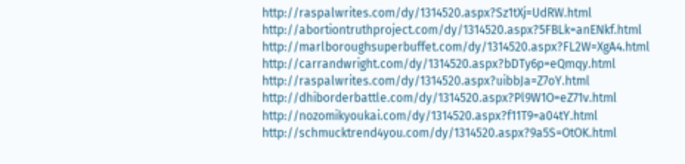http://raspalwrites.com/dy/1314520.aspx?Sz1tXj=UdRW.html http://abortiontruthproject.com/dy/1314520.aspx?5FBLk=anENkf.html http://marlboroughsuperbuffet.com/dy/1314520.aspx?FL2W=XgA4.html http://carrandwright.com/dy/1314520.aspx?bDTy6p=eQmqy.html http://raspalwrites.com/dy/1314520.aspx?uibbJa=Z7oY.html http://dhiborderbattle.com/dy/1314520.aspx?Pl9W1O=eZ71v.html http://nozomikyoukai.com/dy/1314520.aspx?f11T9=a04tY.html http://schmucktrend4you.com/dy/1314520.aspx?9a5S=OtOK.html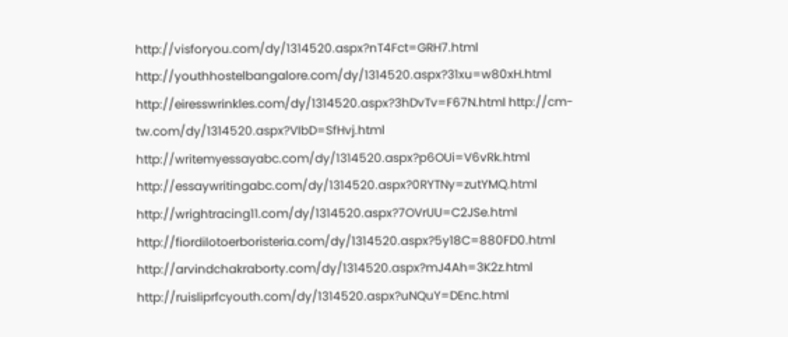http://visforyou.com/dy/1314520.aspx?nT4Fct=GRH7.html http://youthhostelbangalore.com/dy/1314520.aspx?31xu=w80xH.html http://eiresswrinkles.com/dy/1314520.aspx?3hDvTv=F67N.html http://cm-tw.com/dy/1314520.aspx?VIbD=SfHvj.html http://writemyessayabc.com/dy/1314520.aspx?p6OUi=V6vRk.html http://essaywritingabc.com/dy/1314520.aspx?0RYTNy=zutYMQ.html http://wrightracing11.com/dy/1314520.aspx?7OVrUU=C2JSe.html http://fiordilotoerboristeria.com/dy/1314520.aspx?5y18C=880FD0.html http://arvindchakraborty.com/dy/1314520.aspx?mJ4Ah=3K2z.html http://ruisliprfcyouth.com/dy/1314520.aspx?uNQuY=DEnc.html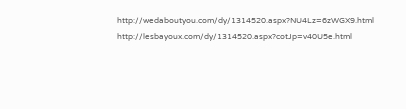http://wedaboutyou.com/dy/1314520.aspx?NU4Lz=6zWGX9.html http://lesbayoux.com/dy/1314520.aspx?cotJp=v40U5e.html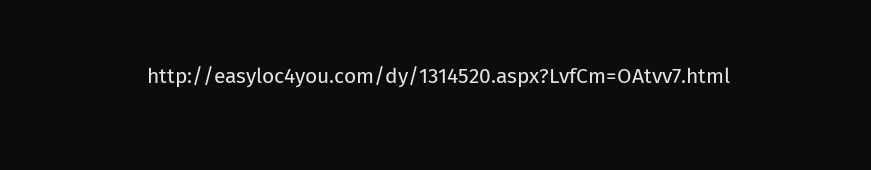http://easyloc4you.com/dy/1314520.aspx?LvfCm=OAtvv7.html